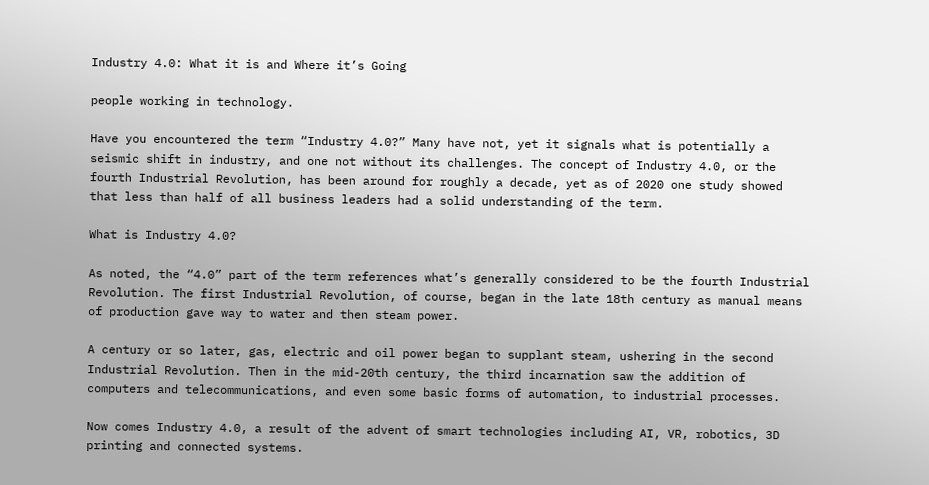Industry 4.0: What it is and Where it’s Going

people working in technology.

Have you encountered the term “Industry 4.0?” Many have not, yet it signals what is potentially a seismic shift in industry, and one not without its challenges. The concept of Industry 4.0, or the fourth Industrial Revolution, has been around for roughly a decade, yet as of 2020 one study showed that less than half of all business leaders had a solid understanding of the term.

What is Industry 4.0?

As noted, the “4.0” part of the term references what’s generally considered to be the fourth Industrial Revolution. The first Industrial Revolution, of course, began in the late 18th century as manual means of production gave way to water and then steam power.

A century or so later, gas, electric and oil power began to supplant steam, ushering in the second Industrial Revolution. Then in the mid-20th century, the third incarnation saw the addition of computers and telecommunications, and even some basic forms of automation, to industrial processes.

Now comes Industry 4.0, a result of the advent of smart technologies including AI, VR, robotics, 3D printing and connected systems.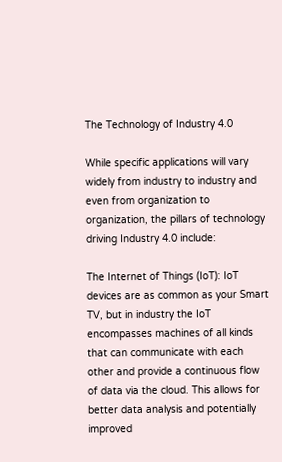The Technology of Industry 4.0

While specific applications will vary widely from industry to industry and even from organization to organization, the pillars of technology driving Industry 4.0 include:

The Internet of Things (IoT): IoT devices are as common as your Smart TV, but in industry the IoT encompasses machines of all kinds that can communicate with each other and provide a continuous flow of data via the cloud. This allows for better data analysis and potentially improved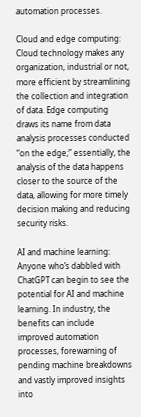automation processes.

Cloud and edge computing: Cloud technology makes any organization, industrial or not, more efficient by streamlining the collection and integration of data. Edge computing draws its name from data analysis processes conducted “on the edge;” essentially, the analysis of the data happens closer to the source of the data, allowing for more timely decision making and reducing security risks.

AI and machine learning: Anyone who’s dabbled with ChatGPT can begin to see the potential for AI and machine learning. In industry, the benefits can include improved automation processes, forewarning of pending machine breakdowns and vastly improved insights into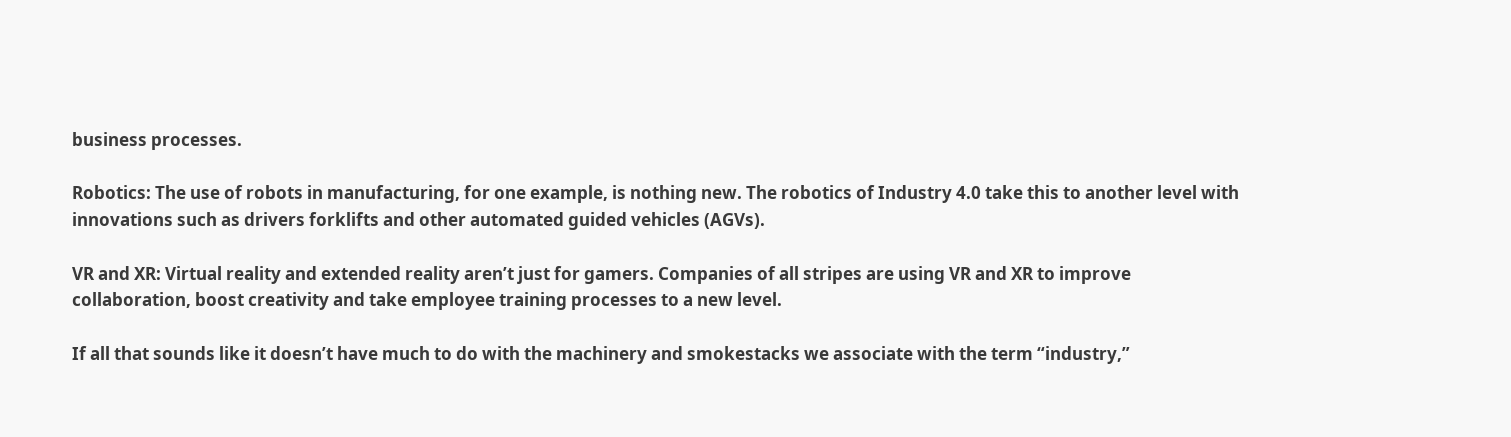business processes.

Robotics: The use of robots in manufacturing, for one example, is nothing new. The robotics of Industry 4.0 take this to another level with innovations such as drivers forklifts and other automated guided vehicles (AGVs).

VR and XR: Virtual reality and extended reality aren’t just for gamers. Companies of all stripes are using VR and XR to improve collaboration, boost creativity and take employee training processes to a new level.

If all that sounds like it doesn’t have much to do with the machinery and smokestacks we associate with the term “industry,”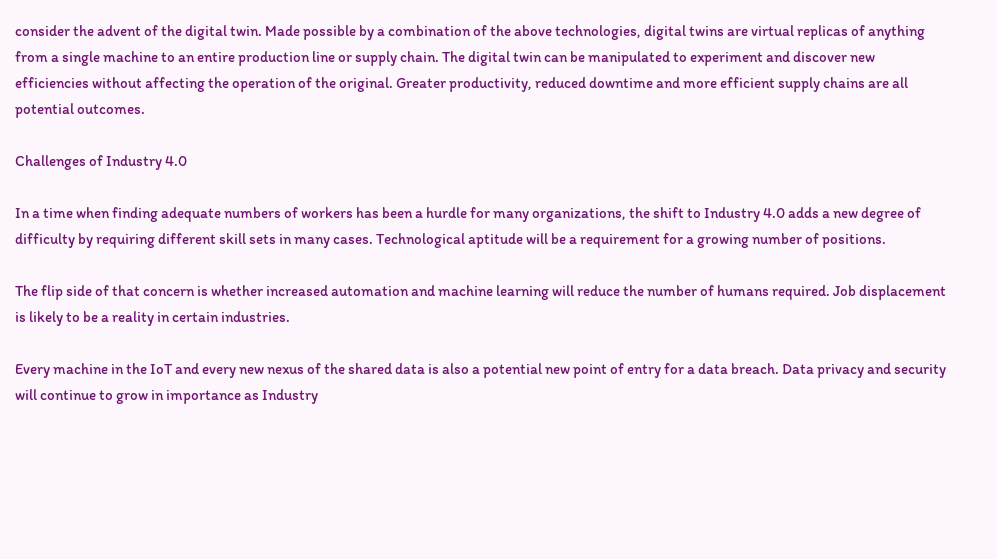consider the advent of the digital twin. Made possible by a combination of the above technologies, digital twins are virtual replicas of anything from a single machine to an entire production line or supply chain. The digital twin can be manipulated to experiment and discover new efficiencies without affecting the operation of the original. Greater productivity, reduced downtime and more efficient supply chains are all potential outcomes.

Challenges of Industry 4.0

In a time when finding adequate numbers of workers has been a hurdle for many organizations, the shift to Industry 4.0 adds a new degree of difficulty by requiring different skill sets in many cases. Technological aptitude will be a requirement for a growing number of positions.

The flip side of that concern is whether increased automation and machine learning will reduce the number of humans required. Job displacement is likely to be a reality in certain industries.

Every machine in the IoT and every new nexus of the shared data is also a potential new point of entry for a data breach. Data privacy and security will continue to grow in importance as Industry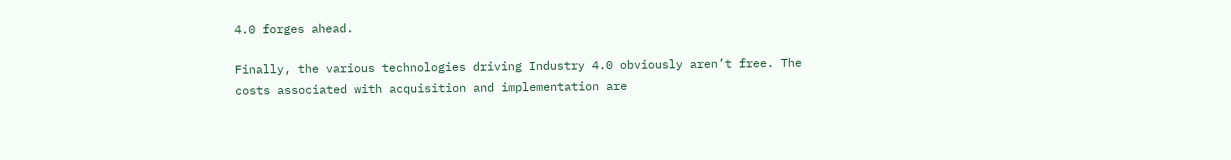4.0 forges ahead.

Finally, the various technologies driving Industry 4.0 obviously aren’t free. The costs associated with acquisition and implementation are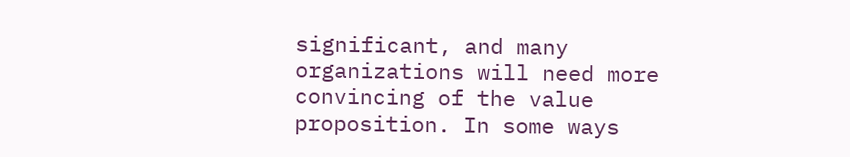significant, and many organizations will need more convincing of the value proposition. In some ways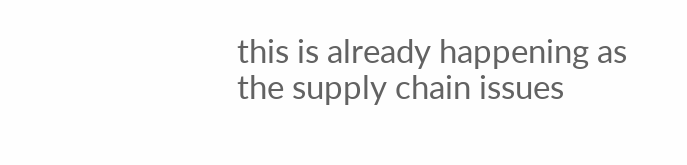this is already happening as the supply chain issues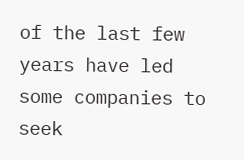of the last few years have led some companies to seek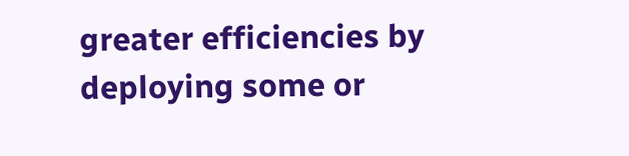greater efficiencies by deploying some or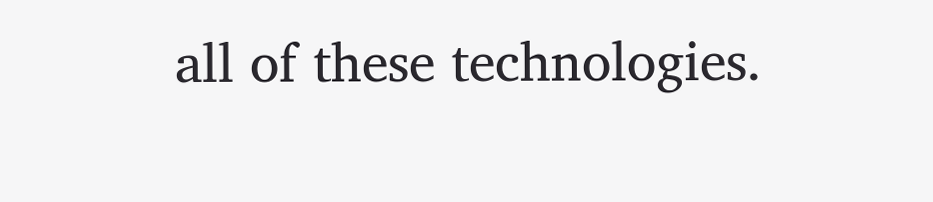all of these technologies.